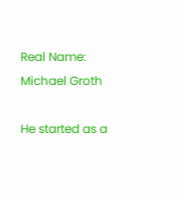Real Name: Michael Groth

He started as a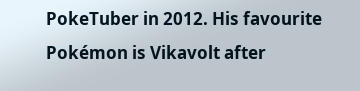PokeTuber in 2012. His favourite Pokémon is Vikavolt after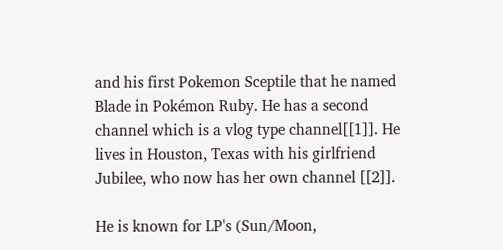and his first Pokemon Sceptile that he named Blade in Pokémon Ruby. He has a second channel which is a vlog type channel[[1]]. He lives in Houston, Texas with his girlfriend Jubilee, who now has her own channel [[2]].

He is known for LP's (Sun/Moon,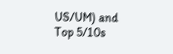US/UM) and Top 5/10s